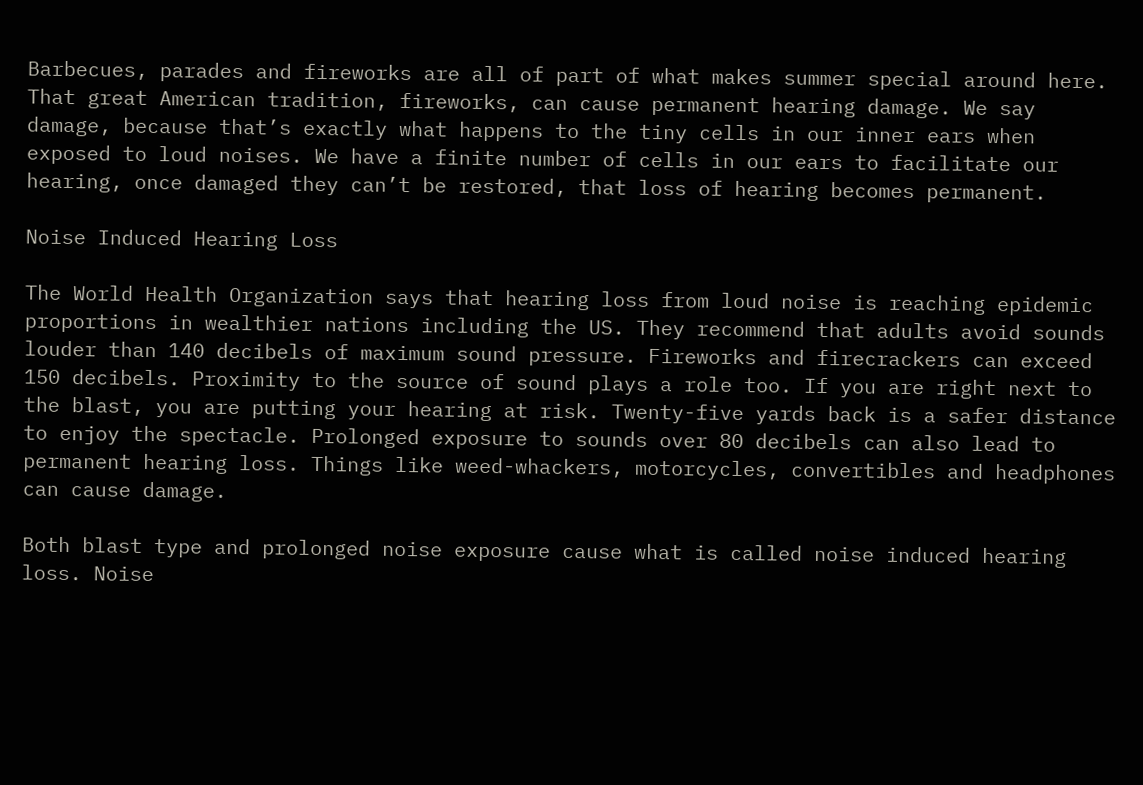Barbecues, parades and fireworks are all of part of what makes summer special around here. That great American tradition, fireworks, can cause permanent hearing damage. We say damage, because that’s exactly what happens to the tiny cells in our inner ears when exposed to loud noises. We have a finite number of cells in our ears to facilitate our hearing, once damaged they can’t be restored, that loss of hearing becomes permanent.

Noise Induced Hearing Loss

The World Health Organization says that hearing loss from loud noise is reaching epidemic proportions in wealthier nations including the US. They recommend that adults avoid sounds louder than 140 decibels of maximum sound pressure. Fireworks and firecrackers can exceed 150 decibels. Proximity to the source of sound plays a role too. If you are right next to the blast, you are putting your hearing at risk. Twenty-five yards back is a safer distance to enjoy the spectacle. Prolonged exposure to sounds over 80 decibels can also lead to permanent hearing loss. Things like weed-whackers, motorcycles, convertibles and headphones can cause damage.

Both blast type and prolonged noise exposure cause what is called noise induced hearing loss. Noise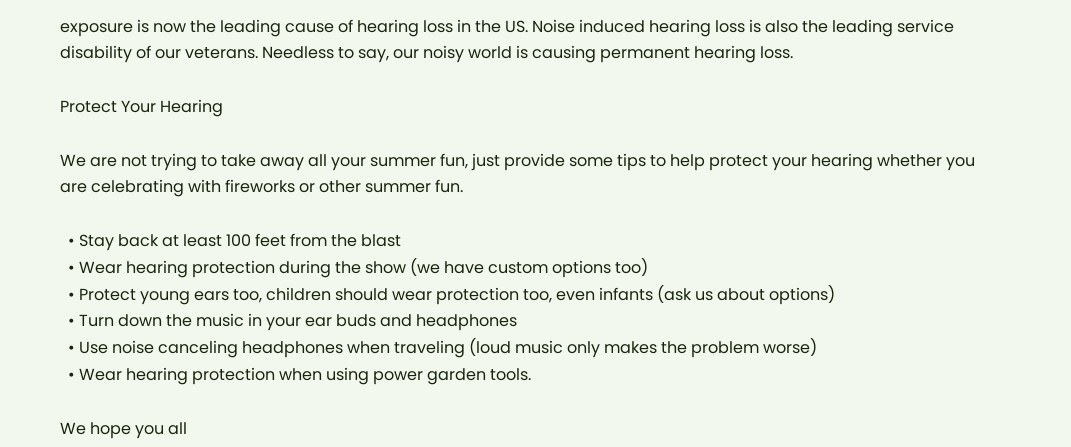exposure is now the leading cause of hearing loss in the US. Noise induced hearing loss is also the leading service disability of our veterans. Needless to say, our noisy world is causing permanent hearing loss.

Protect Your Hearing

We are not trying to take away all your summer fun, just provide some tips to help protect your hearing whether you are celebrating with fireworks or other summer fun.

  • Stay back at least 100 feet from the blast
  • Wear hearing protection during the show (we have custom options too)
  • Protect young ears too, children should wear protection too, even infants (ask us about options)
  • Turn down the music in your ear buds and headphones
  • Use noise canceling headphones when traveling (loud music only makes the problem worse)
  • Wear hearing protection when using power garden tools.

We hope you all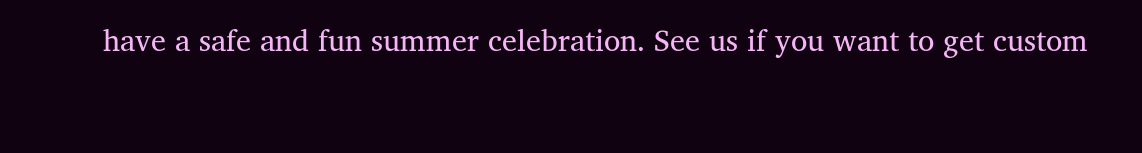have a safe and fun summer celebration. See us if you want to get custom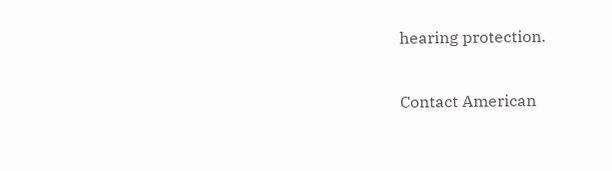hearing protection.

Contact American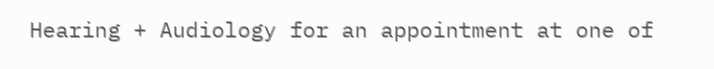Hearing + Audiology for an appointment at one of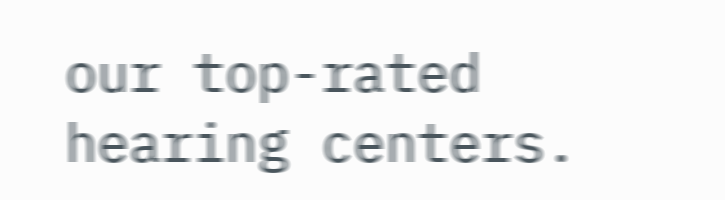our top-rated hearing centers.